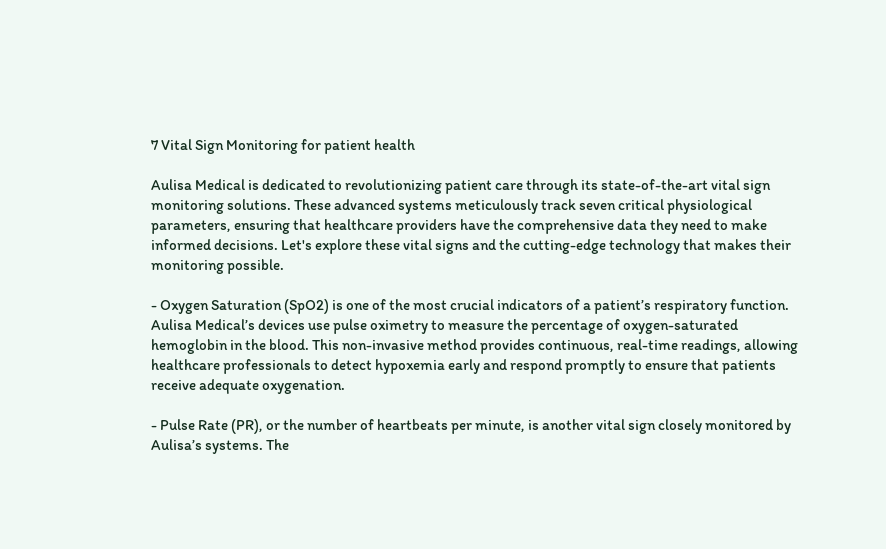7 Vital Sign Monitoring for patient health

Aulisa Medical is dedicated to revolutionizing patient care through its state-of-the-art vital sign monitoring solutions. These advanced systems meticulously track seven critical physiological parameters, ensuring that healthcare providers have the comprehensive data they need to make informed decisions. Let's explore these vital signs and the cutting-edge technology that makes their monitoring possible.

- Oxygen Saturation (SpO2) is one of the most crucial indicators of a patient’s respiratory function. Aulisa Medical’s devices use pulse oximetry to measure the percentage of oxygen-saturated hemoglobin in the blood. This non-invasive method provides continuous, real-time readings, allowing healthcare professionals to detect hypoxemia early and respond promptly to ensure that patients receive adequate oxygenation.

- Pulse Rate (PR), or the number of heartbeats per minute, is another vital sign closely monitored by Aulisa’s systems. The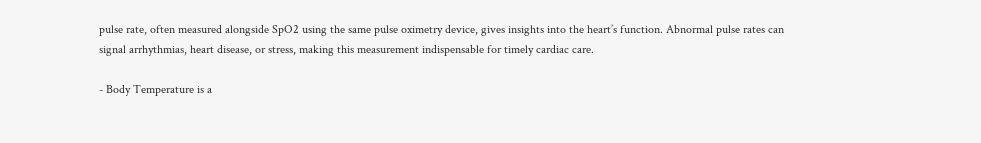pulse rate, often measured alongside SpO2 using the same pulse oximetry device, gives insights into the heart’s function. Abnormal pulse rates can signal arrhythmias, heart disease, or stress, making this measurement indispensable for timely cardiac care.

- Body Temperature is a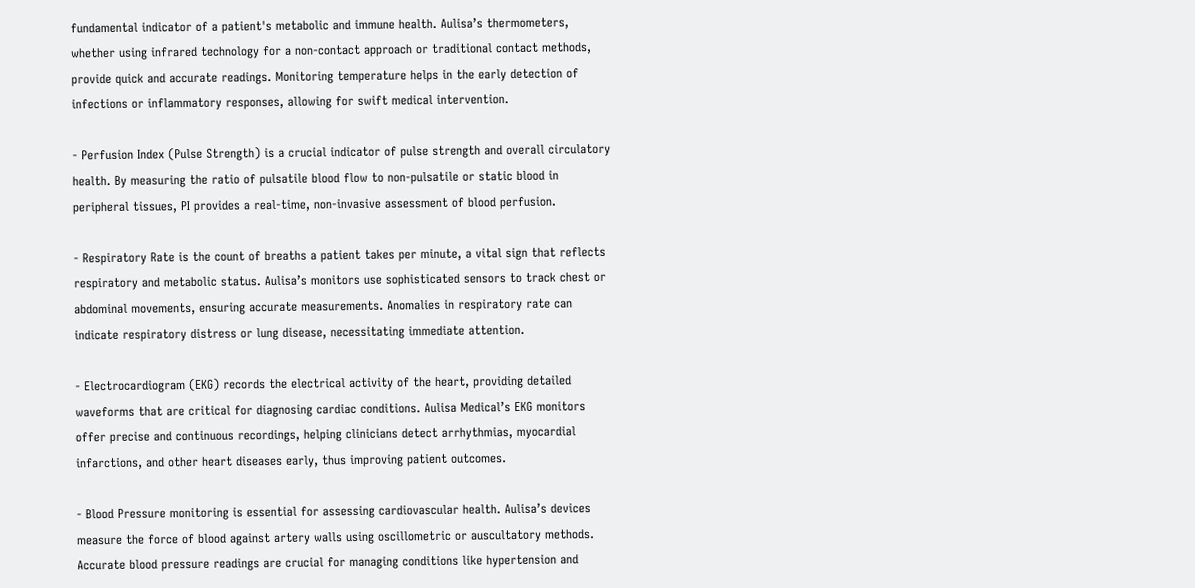fundamental indicator of a patient's metabolic and immune health. Aulisa’s thermometers, whether using infrared technology for a non-contact approach or traditional contact methods, provide quick and accurate readings. Monitoring temperature helps in the early detection of infections or inflammatory responses, allowing for swift medical intervention.

- Perfusion Index (Pulse Strength) is a crucial indicator of pulse strength and overall circulatory health. By measuring the ratio of pulsatile blood flow to non-pulsatile or static blood in peripheral tissues, PI provides a real-time, non-invasive assessment of blood perfusion.

- Respiratory Rate is the count of breaths a patient takes per minute, a vital sign that reflects respiratory and metabolic status. Aulisa’s monitors use sophisticated sensors to track chest or abdominal movements, ensuring accurate measurements. Anomalies in respiratory rate can indicate respiratory distress or lung disease, necessitating immediate attention.

- Electrocardiogram (EKG) records the electrical activity of the heart, providing detailed waveforms that are critical for diagnosing cardiac conditions. Aulisa Medical’s EKG monitors offer precise and continuous recordings, helping clinicians detect arrhythmias, myocardial infarctions, and other heart diseases early, thus improving patient outcomes.

- Blood Pressure monitoring is essential for assessing cardiovascular health. Aulisa’s devices measure the force of blood against artery walls using oscillometric or auscultatory methods. Accurate blood pressure readings are crucial for managing conditions like hypertension and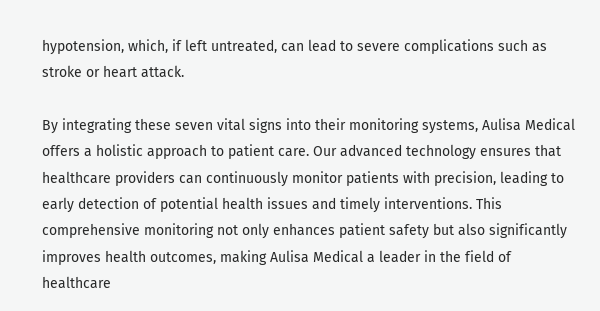hypotension, which, if left untreated, can lead to severe complications such as stroke or heart attack.

By integrating these seven vital signs into their monitoring systems, Aulisa Medical offers a holistic approach to patient care. Our advanced technology ensures that healthcare providers can continuously monitor patients with precision, leading to early detection of potential health issues and timely interventions. This comprehensive monitoring not only enhances patient safety but also significantly improves health outcomes, making Aulisa Medical a leader in the field of healthcare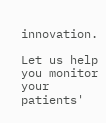innovation.

Let us help you monitor your patients'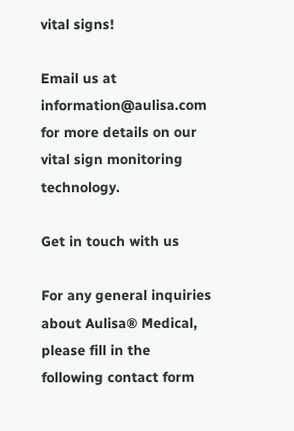vital signs!

Email us at information@aulisa.com for more details on our vital sign monitoring technology.

Get in touch with us

For any general inquiries about Aulisa® Medical, please fill in the following contact form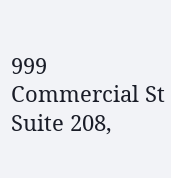999 Commercial St Suite 208,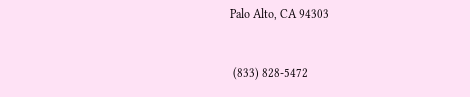Palo Alto, CA 94303


 (833) 828-5472